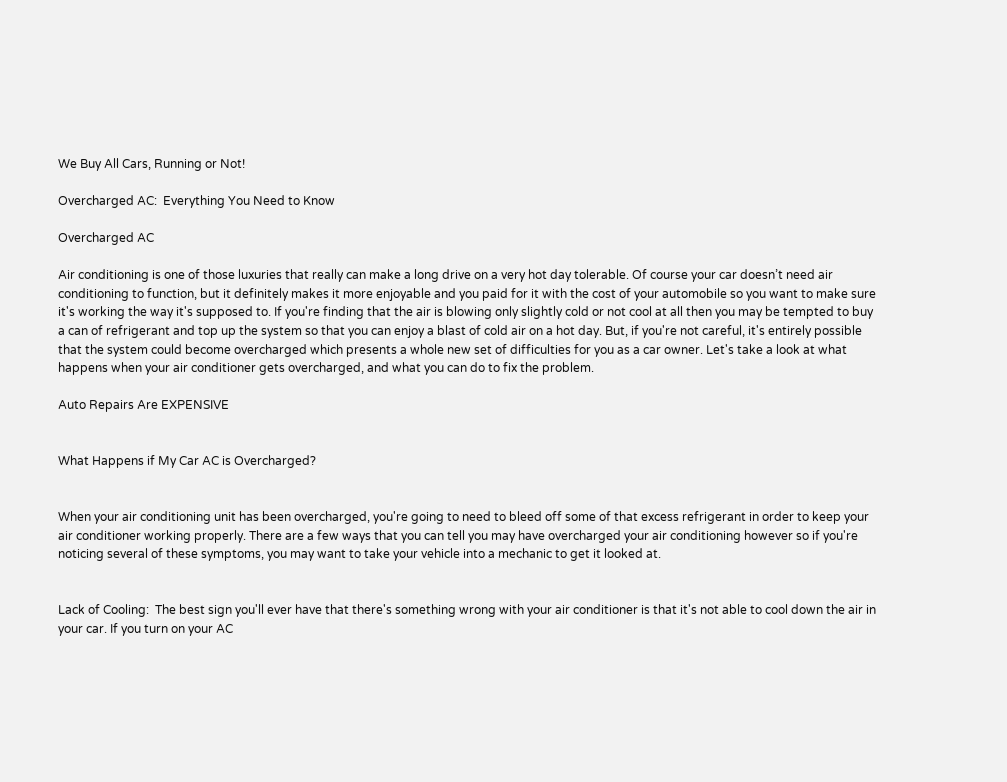We Buy All Cars, Running or Not!

Overcharged AC:  Everything You Need to Know

Overcharged AC

Air conditioning is one of those luxuries that really can make a long drive on a very hot day tolerable. Of course your car doesn’t need air conditioning to function, but it definitely makes it more enjoyable and you paid for it with the cost of your automobile so you want to make sure it's working the way it's supposed to. If you're finding that the air is blowing only slightly cold or not cool at all then you may be tempted to buy a can of refrigerant and top up the system so that you can enjoy a blast of cold air on a hot day. But, if you're not careful, it's entirely possible that the system could become overcharged which presents a whole new set of difficulties for you as a car owner. Let's take a look at what happens when your air conditioner gets overcharged, and what you can do to fix the problem.

Auto Repairs Are EXPENSIVE


What Happens if My Car AC is Overcharged?


When your air conditioning unit has been overcharged, you're going to need to bleed off some of that excess refrigerant in order to keep your air conditioner working properly. There are a few ways that you can tell you may have overcharged your air conditioning however so if you're noticing several of these symptoms, you may want to take your vehicle into a mechanic to get it looked at.


Lack of Cooling:  The best sign you'll ever have that there's something wrong with your air conditioner is that it's not able to cool down the air in your car. If you turn on your AC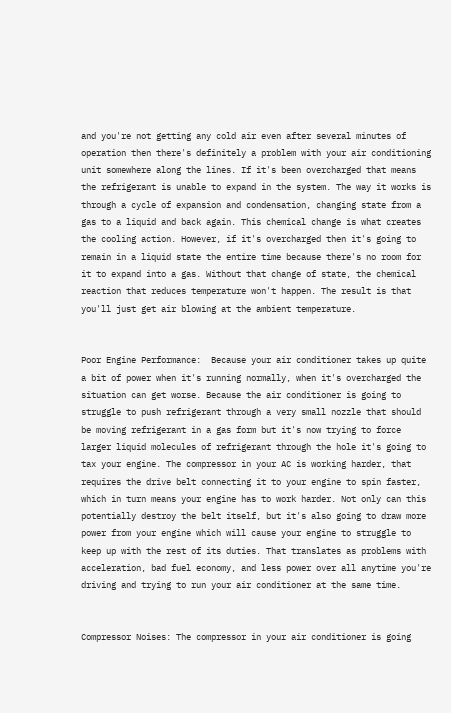and you're not getting any cold air even after several minutes of operation then there's definitely a problem with your air conditioning unit somewhere along the lines. If it's been overcharged that means the refrigerant is unable to expand in the system. The way it works is through a cycle of expansion and condensation, changing state from a gas to a liquid and back again. This chemical change is what creates the cooling action. However, if it's overcharged then it's going to remain in a liquid state the entire time because there's no room for it to expand into a gas. Without that change of state, the chemical reaction that reduces temperature won't happen. The result is that you'll just get air blowing at the ambient temperature.


Poor Engine Performance:  Because your air conditioner takes up quite a bit of power when it's running normally, when it's overcharged the situation can get worse. Because the air conditioner is going to struggle to push refrigerant through a very small nozzle that should be moving refrigerant in a gas form but it's now trying to force larger liquid molecules of refrigerant through the hole it's going to tax your engine. The compressor in your AC is working harder, that requires the drive belt connecting it to your engine to spin faster, which in turn means your engine has to work harder. Not only can this potentially destroy the belt itself, but it's also going to draw more power from your engine which will cause your engine to struggle to keep up with the rest of its duties. That translates as problems with acceleration, bad fuel economy, and less power over all anytime you're driving and trying to run your air conditioner at the same time.


Compressor Noises: The compressor in your air conditioner is going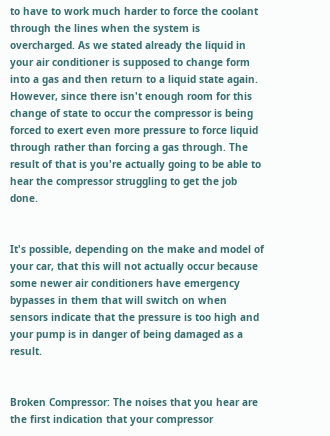to have to work much harder to force the coolant through the lines when the system is overcharged. As we stated already the liquid in your air conditioner is supposed to change form into a gas and then return to a liquid state again. However, since there isn't enough room for this change of state to occur the compressor is being forced to exert even more pressure to force liquid through rather than forcing a gas through. The result of that is you're actually going to be able to hear the compressor struggling to get the job done.


It's possible, depending on the make and model of your car, that this will not actually occur because some newer air conditioners have emergency bypasses in them that will switch on when sensors indicate that the pressure is too high and your pump is in danger of being damaged as a result.


Broken Compressor: The noises that you hear are the first indication that your compressor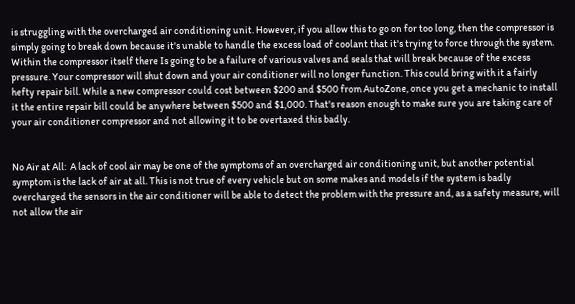is struggling with the overcharged air conditioning unit. However, if you allow this to go on for too long, then the compressor is simply going to break down because it's unable to handle the excess load of coolant that it's trying to force through the system. Within the compressor itself there Is going to be a failure of various valves and seals that will break because of the excess pressure. Your compressor will shut down and your air conditioner will no longer function. This could bring with it a fairly hefty repair bill. While a new compressor could cost between $200 and $500 from AutoZone, once you get a mechanic to install it the entire repair bill could be anywhere between $500 and $1,000. That's reason enough to make sure you are taking care of your air conditioner compressor and not allowing it to be overtaxed this badly.


No Air at All:  A lack of cool air may be one of the symptoms of an overcharged air conditioning unit, but another potential symptom is the lack of air at all. This is not true of every vehicle but on some makes and models if the system is badly overcharged the sensors in the air conditioner will be able to detect the problem with the pressure and, as a safety measure, will not allow the air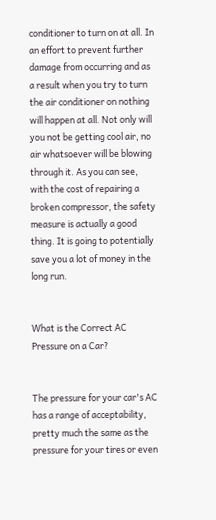conditioner to turn on at all. In an effort to prevent further damage from occurring and as a result when you try to turn the air conditioner on nothing will happen at all. Not only will you not be getting cool air, no air whatsoever will be blowing through it. As you can see, with the cost of repairing a broken compressor, the safety measure is actually a good thing. It is going to potentially save you a lot of money in the long run.


What is the Correct AC Pressure on a Car?


The pressure for your car's AC has a range of acceptability, pretty much the same as the pressure for your tires or even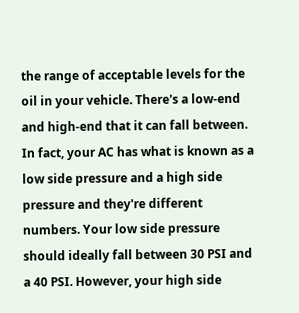the range of acceptable levels for the oil in your vehicle. There's a low-end and high-end that it can fall between. In fact, your AC has what is known as a low side pressure and a high side pressure and they're different numbers. Your low side pressure should ideally fall between 30 PSI and a 40 PSI. However, your high side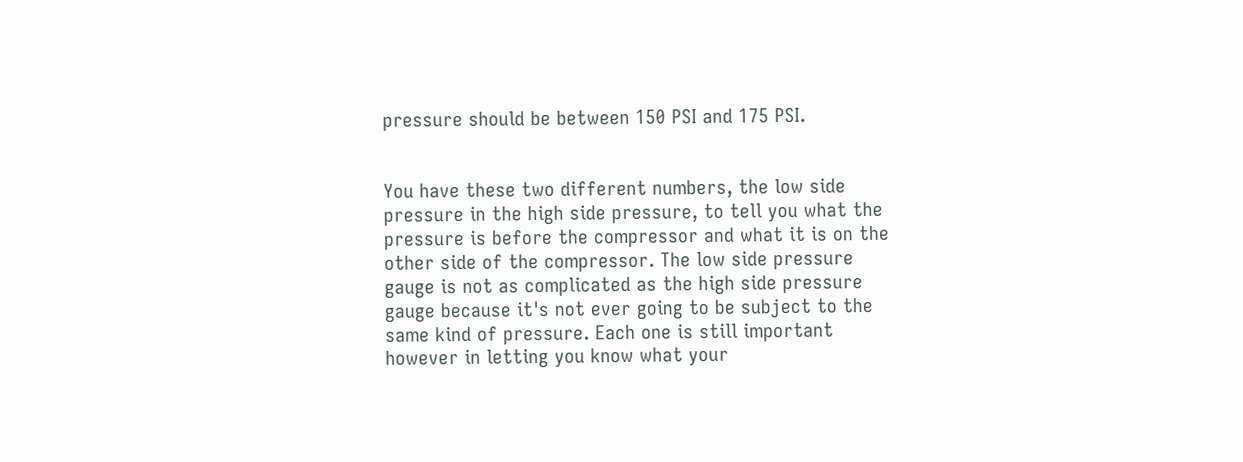pressure should be between 150 PSI and 175 PSI.


You have these two different numbers, the low side pressure in the high side pressure, to tell you what the pressure is before the compressor and what it is on the other side of the compressor. The low side pressure gauge is not as complicated as the high side pressure gauge because it's not ever going to be subject to the same kind of pressure. Each one is still important however in letting you know what your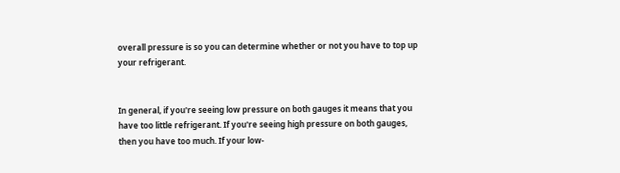overall pressure is so you can determine whether or not you have to top up your refrigerant.


In general, if you're seeing low pressure on both gauges it means that you have too little refrigerant. If you're seeing high pressure on both gauges, then you have too much. If your low-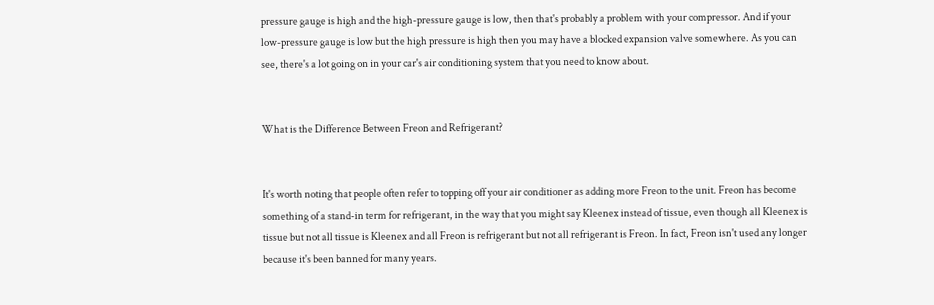pressure gauge is high and the high-pressure gauge is low, then that's probably a problem with your compressor. And if your low-pressure gauge is low but the high pressure is high then you may have a blocked expansion valve somewhere. As you can see, there's a lot going on in your car's air conditioning system that you need to know about.


What is the Difference Between Freon and Refrigerant?


It's worth noting that people often refer to topping off your air conditioner as adding more Freon to the unit. Freon has become something of a stand-in term for refrigerant, in the way that you might say Kleenex instead of tissue, even though all Kleenex is tissue but not all tissue is Kleenex and all Freon is refrigerant but not all refrigerant is Freon. In fact, Freon isn't used any longer because it's been banned for many years.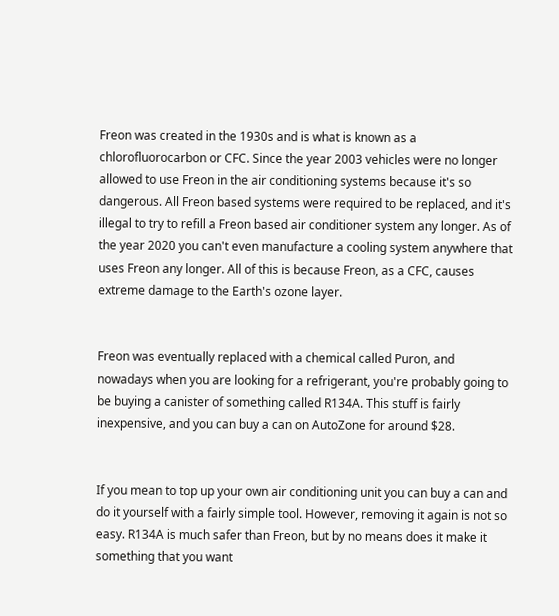Freon was created in the 1930s and is what is known as a chlorofluorocarbon or CFC. Since the year 2003 vehicles were no longer allowed to use Freon in the air conditioning systems because it's so dangerous. All Freon based systems were required to be replaced, and it's illegal to try to refill a Freon based air conditioner system any longer. As of the year 2020 you can't even manufacture a cooling system anywhere that uses Freon any longer. All of this is because Freon, as a CFC, causes extreme damage to the Earth's ozone layer.


Freon was eventually replaced with a chemical called Puron, and nowadays when you are looking for a refrigerant, you're probably going to be buying a canister of something called R134A. This stuff is fairly inexpensive, and you can buy a can on AutoZone for around $28.


If you mean to top up your own air conditioning unit you can buy a can and do it yourself with a fairly simple tool. However, removing it again is not so easy. R134A is much safer than Freon, but by no means does it make it something that you want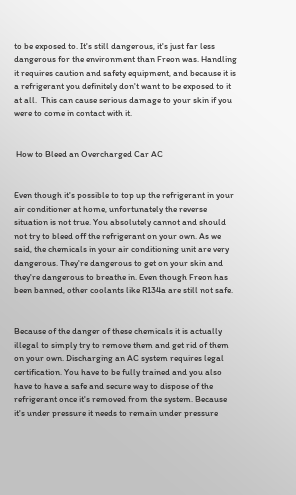to be exposed to. It's still dangerous, it's just far less dangerous for the environment than Freon was. Handling it requires caution and safety equipment, and because it is a refrigerant you definitely don't want to be exposed to it at all.  This can cause serious damage to your skin if you were to come in contact with it.


 How to Bleed an Overcharged Car AC


Even though it's possible to top up the refrigerant in your air conditioner at home, unfortunately the reverse situation is not true. You absolutely cannot and should not try to bleed off the refrigerant on your own. As we said, the chemicals in your air conditioning unit are very dangerous. They're dangerous to get on your skin and they're dangerous to breathe in. Even though Freon has been banned, other coolants like R134a are still not safe.


Because of the danger of these chemicals it is actually illegal to simply try to remove them and get rid of them on your own. Discharging an AC system requires legal certification. You have to be fully trained and you also have to have a safe and secure way to dispose of the refrigerant once it's removed from the system. Because it's under pressure it needs to remain under pressure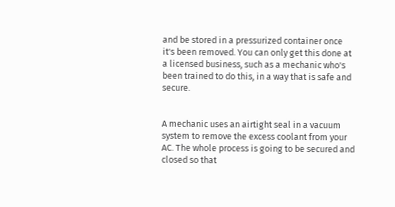and be stored in a pressurized container once it's been removed. You can only get this done at a licensed business, such as a mechanic who's been trained to do this, in a way that is safe and secure.


A mechanic uses an airtight seal in a vacuum system to remove the excess coolant from your AC. The whole process is going to be secured and closed so that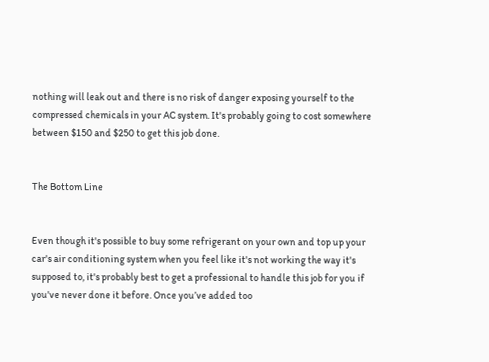nothing will leak out and there is no risk of danger exposing yourself to the compressed chemicals in your AC system. It's probably going to cost somewhere between $150 and $250 to get this job done.


The Bottom Line


Even though it's possible to buy some refrigerant on your own and top up your car's air conditioning system when you feel like it's not working the way it's supposed to, it's probably best to get a professional to handle this job for you if you've never done it before. Once you’ve added too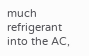much refrigerant into the AC,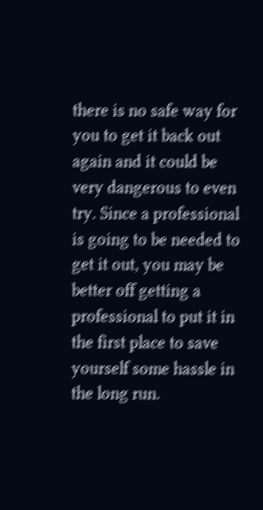there is no safe way for you to get it back out again and it could be very dangerous to even try. Since a professional is going to be needed to get it out, you may be better off getting a professional to put it in the first place to save yourself some hassle in the long run.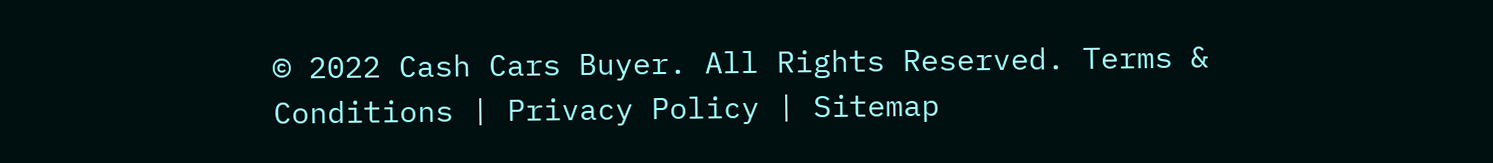© 2022 Cash Cars Buyer. All Rights Reserved. Terms & Conditions | Privacy Policy | Sitemap